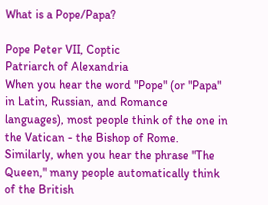What is a Pope/Papa?

Pope Peter VII, Coptic
Patriarch of Alexandria
When you hear the word "Pope" (or "Papa" in Latin, Russian, and Romance languages), most people think of the one in the Vatican - the Bishop of Rome. Similarly, when you hear the phrase "The Queen," many people automatically think of the British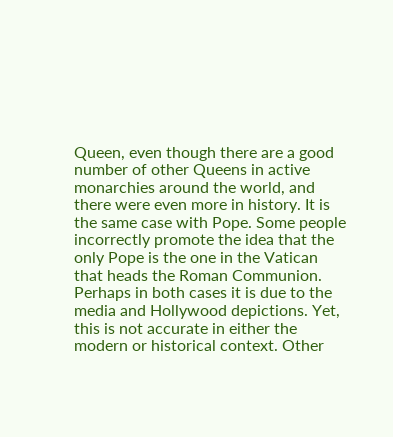Queen, even though there are a good number of other Queens in active monarchies around the world, and there were even more in history. It is the same case with Pope. Some people incorrectly promote the idea that the only Pope is the one in the Vatican that heads the Roman Communion. Perhaps in both cases it is due to the media and Hollywood depictions. Yet, this is not accurate in either the modern or historical context. Other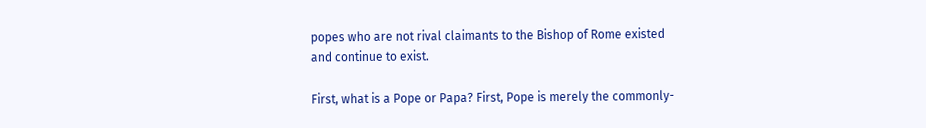popes who are not rival claimants to the Bishop of Rome existed and continue to exist.

First, what is a Pope or Papa? First, Pope is merely the commonly-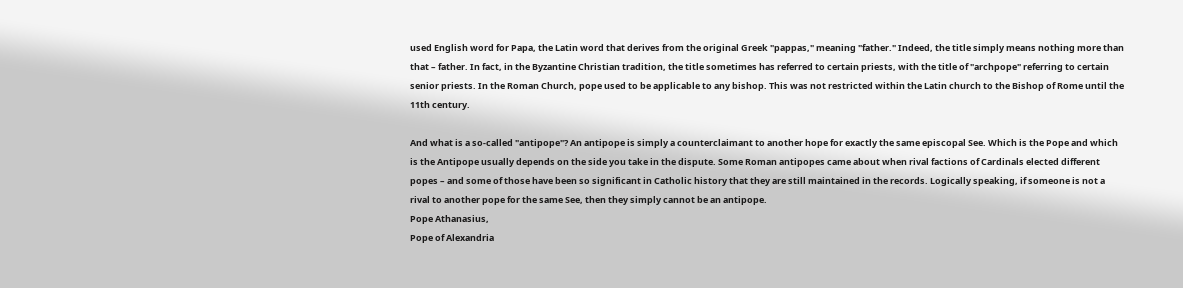used English word for Papa, the Latin word that derives from the original Greek "pappas," meaning "father." Indeed, the title simply means nothing more than that – father. In fact, in the Byzantine Christian tradition, the title sometimes has referred to certain priests, with the title of "archpope" referring to certain senior priests. In the Roman Church, pope used to be applicable to any bishop. This was not restricted within the Latin church to the Bishop of Rome until the 11th century.

And what is a so-called "antipope"? An antipope is simply a counterclaimant to another hope for exactly the same episcopal See. Which is the Pope and which is the Antipope usually depends on the side you take in the dispute. Some Roman antipopes came about when rival factions of Cardinals elected different popes – and some of those have been so significant in Catholic history that they are still maintained in the records. Logically speaking, if someone is not a rival to another pope for the same See, then they simply cannot be an antipope.
Pope Athanasius,
Pope of Alexandria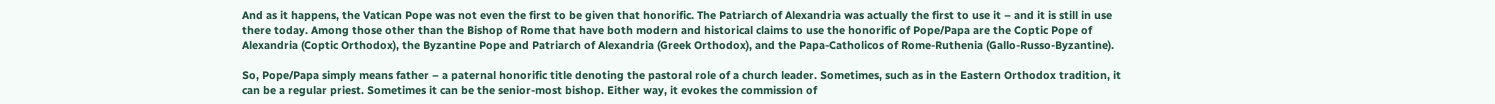And as it happens, the Vatican Pope was not even the first to be given that honorific. The Patriarch of Alexandria was actually the first to use it – and it is still in use there today. Among those other than the Bishop of Rome that have both modern and historical claims to use the honorific of Pope/Papa are the Coptic Pope of Alexandria (Coptic Orthodox), the Byzantine Pope and Patriarch of Alexandria (Greek Orthodox), and the Papa-Catholicos of Rome-Ruthenia (Gallo-Russo-Byzantine).

So, Pope/Papa simply means father – a paternal honorific title denoting the pastoral role of a church leader. Sometimes, such as in the Eastern Orthodox tradition, it can be a regular priest. Sometimes it can be the senior-most bishop. Either way, it evokes the commission of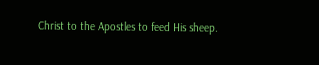Christ to the Apostles to feed His sheep.